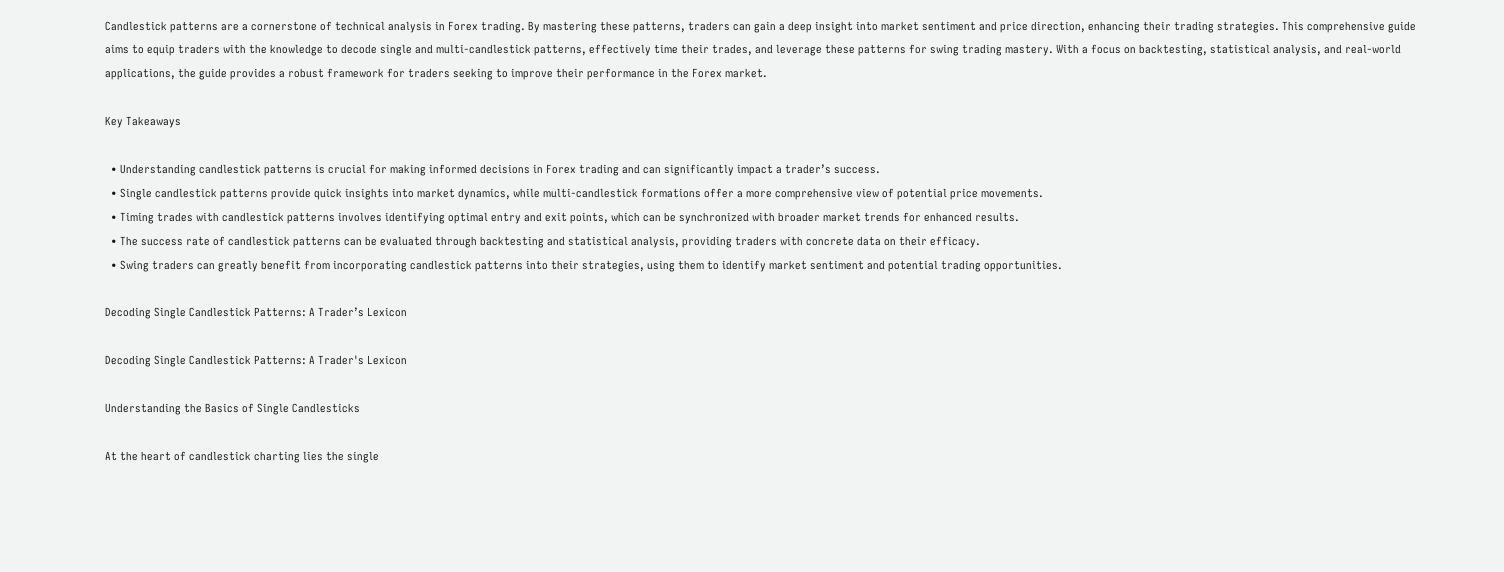Candlestick patterns are a cornerstone of technical analysis in Forex trading. By mastering these patterns, traders can gain a deep insight into market sentiment and price direction, enhancing their trading strategies. This comprehensive guide aims to equip traders with the knowledge to decode single and multi-candlestick patterns, effectively time their trades, and leverage these patterns for swing trading mastery. With a focus on backtesting, statistical analysis, and real-world applications, the guide provides a robust framework for traders seeking to improve their performance in the Forex market.

Key Takeaways

  • Understanding candlestick patterns is crucial for making informed decisions in Forex trading and can significantly impact a trader’s success.
  • Single candlestick patterns provide quick insights into market dynamics, while multi-candlestick formations offer a more comprehensive view of potential price movements.
  • Timing trades with candlestick patterns involves identifying optimal entry and exit points, which can be synchronized with broader market trends for enhanced results.
  • The success rate of candlestick patterns can be evaluated through backtesting and statistical analysis, providing traders with concrete data on their efficacy.
  • Swing traders can greatly benefit from incorporating candlestick patterns into their strategies, using them to identify market sentiment and potential trading opportunities.

Decoding Single Candlestick Patterns: A Trader’s Lexicon

Decoding Single Candlestick Patterns: A Trader's Lexicon

Understanding the Basics of Single Candlesticks

At the heart of candlestick charting lies the single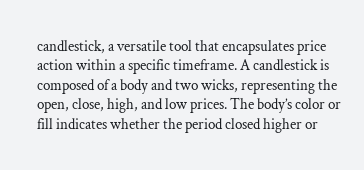candlestick, a versatile tool that encapsulates price action within a specific timeframe. A candlestick is composed of a body and two wicks, representing the open, close, high, and low prices. The body’s color or fill indicates whether the period closed higher or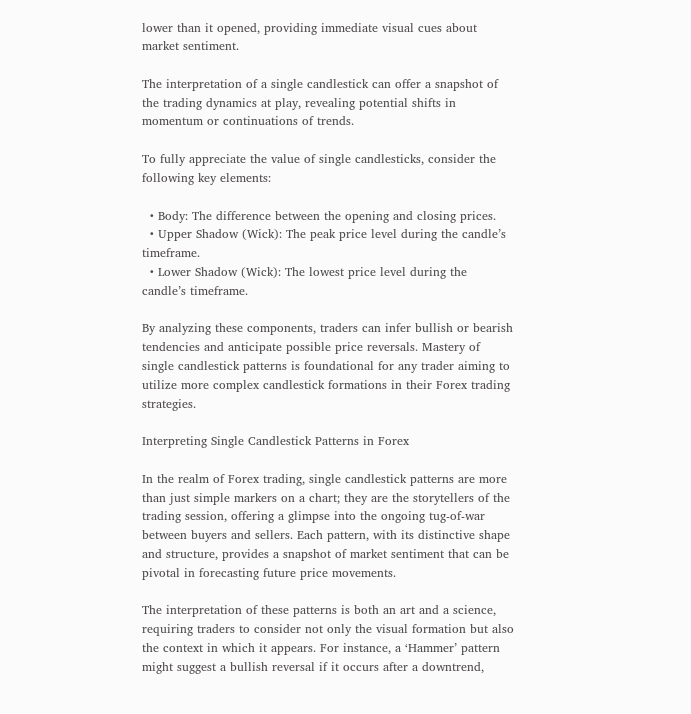lower than it opened, providing immediate visual cues about market sentiment.

The interpretation of a single candlestick can offer a snapshot of the trading dynamics at play, revealing potential shifts in momentum or continuations of trends.

To fully appreciate the value of single candlesticks, consider the following key elements:

  • Body: The difference between the opening and closing prices.
  • Upper Shadow (Wick): The peak price level during the candle’s timeframe.
  • Lower Shadow (Wick): The lowest price level during the candle’s timeframe.

By analyzing these components, traders can infer bullish or bearish tendencies and anticipate possible price reversals. Mastery of single candlestick patterns is foundational for any trader aiming to utilize more complex candlestick formations in their Forex trading strategies.

Interpreting Single Candlestick Patterns in Forex

In the realm of Forex trading, single candlestick patterns are more than just simple markers on a chart; they are the storytellers of the trading session, offering a glimpse into the ongoing tug-of-war between buyers and sellers. Each pattern, with its distinctive shape and structure, provides a snapshot of market sentiment that can be pivotal in forecasting future price movements.

The interpretation of these patterns is both an art and a science, requiring traders to consider not only the visual formation but also the context in which it appears. For instance, a ‘Hammer’ pattern might suggest a bullish reversal if it occurs after a downtrend,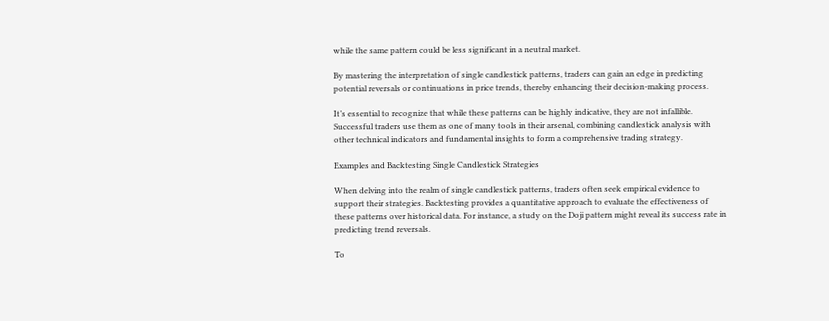while the same pattern could be less significant in a neutral market.

By mastering the interpretation of single candlestick patterns, traders can gain an edge in predicting potential reversals or continuations in price trends, thereby enhancing their decision-making process.

It’s essential to recognize that while these patterns can be highly indicative, they are not infallible. Successful traders use them as one of many tools in their arsenal, combining candlestick analysis with other technical indicators and fundamental insights to form a comprehensive trading strategy.

Examples and Backtesting Single Candlestick Strategies

When delving into the realm of single candlestick patterns, traders often seek empirical evidence to support their strategies. Backtesting provides a quantitative approach to evaluate the effectiveness of these patterns over historical data. For instance, a study on the Doji pattern might reveal its success rate in predicting trend reversals.

To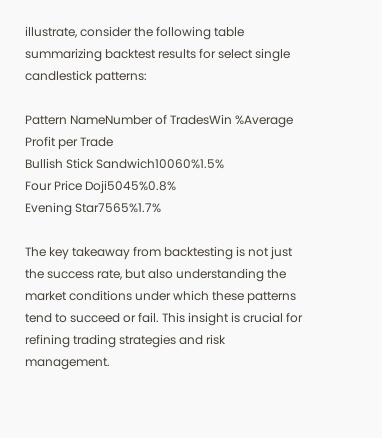illustrate, consider the following table summarizing backtest results for select single candlestick patterns:

Pattern NameNumber of TradesWin %Average Profit per Trade
Bullish Stick Sandwich10060%1.5%
Four Price Doji5045%0.8%
Evening Star7565%1.7%

The key takeaway from backtesting is not just the success rate, but also understanding the market conditions under which these patterns tend to succeed or fail. This insight is crucial for refining trading strategies and risk management.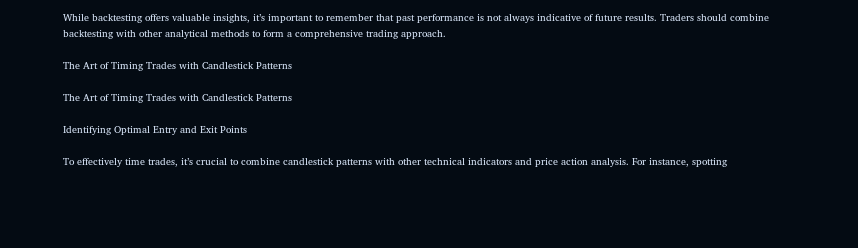While backtesting offers valuable insights, it’s important to remember that past performance is not always indicative of future results. Traders should combine backtesting with other analytical methods to form a comprehensive trading approach.

The Art of Timing Trades with Candlestick Patterns

The Art of Timing Trades with Candlestick Patterns

Identifying Optimal Entry and Exit Points

To effectively time trades, it’s crucial to combine candlestick patterns with other technical indicators and price action analysis. For instance, spotting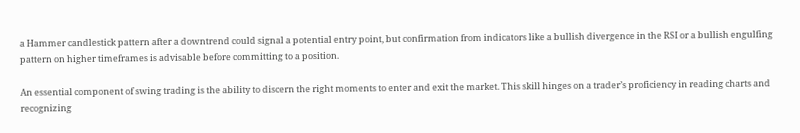a Hammer candlestick pattern after a downtrend could signal a potential entry point, but confirmation from indicators like a bullish divergence in the RSI or a bullish engulfing pattern on higher timeframes is advisable before committing to a position.

An essential component of swing trading is the ability to discern the right moments to enter and exit the market. This skill hinges on a trader’s proficiency in reading charts and recognizing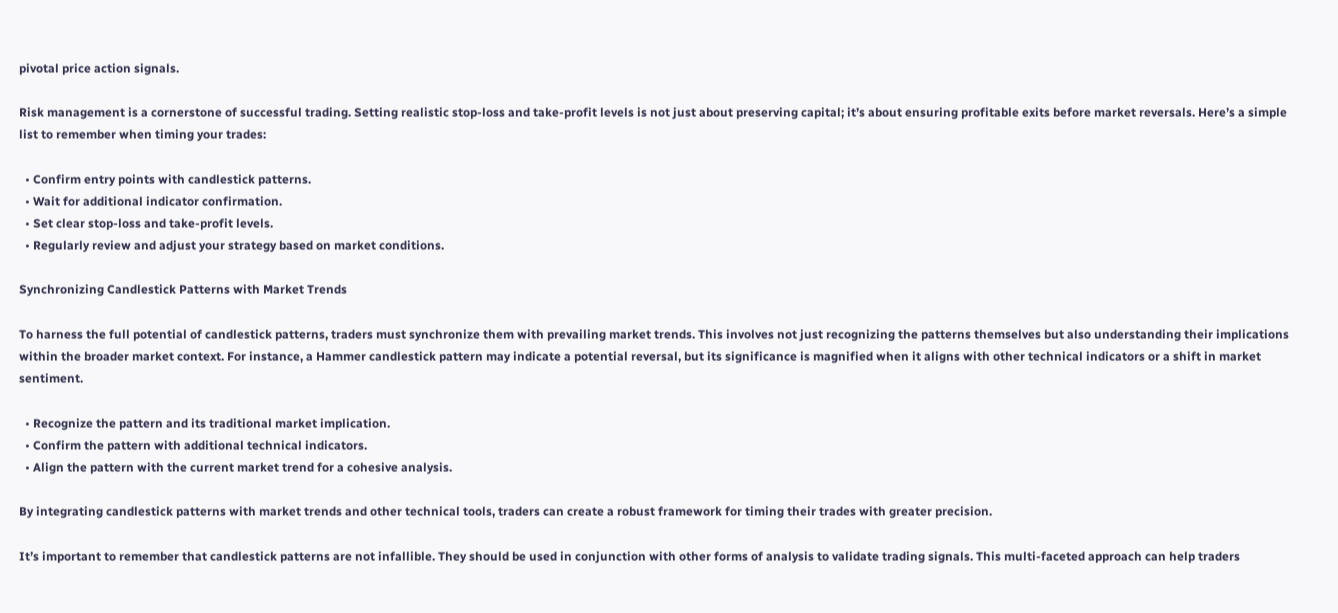pivotal price action signals.

Risk management is a cornerstone of successful trading. Setting realistic stop-loss and take-profit levels is not just about preserving capital; it’s about ensuring profitable exits before market reversals. Here’s a simple list to remember when timing your trades:

  • Confirm entry points with candlestick patterns.
  • Wait for additional indicator confirmation.
  • Set clear stop-loss and take-profit levels.
  • Regularly review and adjust your strategy based on market conditions.

Synchronizing Candlestick Patterns with Market Trends

To harness the full potential of candlestick patterns, traders must synchronize them with prevailing market trends. This involves not just recognizing the patterns themselves but also understanding their implications within the broader market context. For instance, a Hammer candlestick pattern may indicate a potential reversal, but its significance is magnified when it aligns with other technical indicators or a shift in market sentiment.

  • Recognize the pattern and its traditional market implication.
  • Confirm the pattern with additional technical indicators.
  • Align the pattern with the current market trend for a cohesive analysis.

By integrating candlestick patterns with market trends and other technical tools, traders can create a robust framework for timing their trades with greater precision.

It’s important to remember that candlestick patterns are not infallible. They should be used in conjunction with other forms of analysis to validate trading signals. This multi-faceted approach can help traders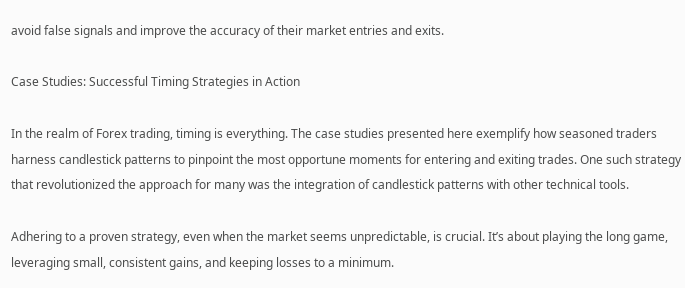avoid false signals and improve the accuracy of their market entries and exits.

Case Studies: Successful Timing Strategies in Action

In the realm of Forex trading, timing is everything. The case studies presented here exemplify how seasoned traders harness candlestick patterns to pinpoint the most opportune moments for entering and exiting trades. One such strategy that revolutionized the approach for many was the integration of candlestick patterns with other technical tools.

Adhering to a proven strategy, even when the market seems unpredictable, is crucial. It’s about playing the long game, leveraging small, consistent gains, and keeping losses to a minimum.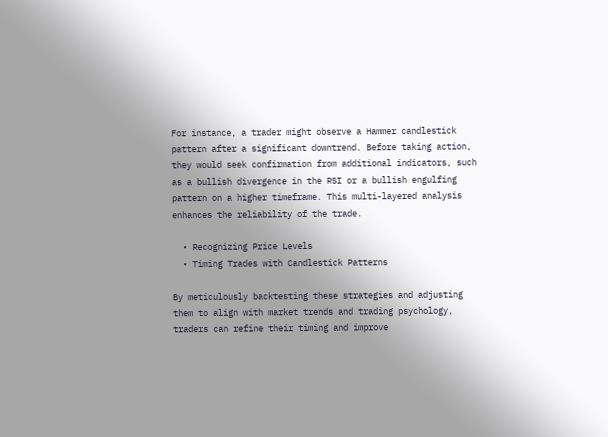For instance, a trader might observe a Hammer candlestick pattern after a significant downtrend. Before taking action, they would seek confirmation from additional indicators, such as a bullish divergence in the RSI or a bullish engulfing pattern on a higher timeframe. This multi-layered analysis enhances the reliability of the trade.

  • Recognizing Price Levels
  • Timing Trades with Candlestick Patterns

By meticulously backtesting these strategies and adjusting them to align with market trends and trading psychology, traders can refine their timing and improve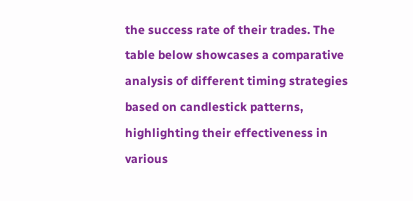the success rate of their trades. The table below showcases a comparative analysis of different timing strategies based on candlestick patterns, highlighting their effectiveness in various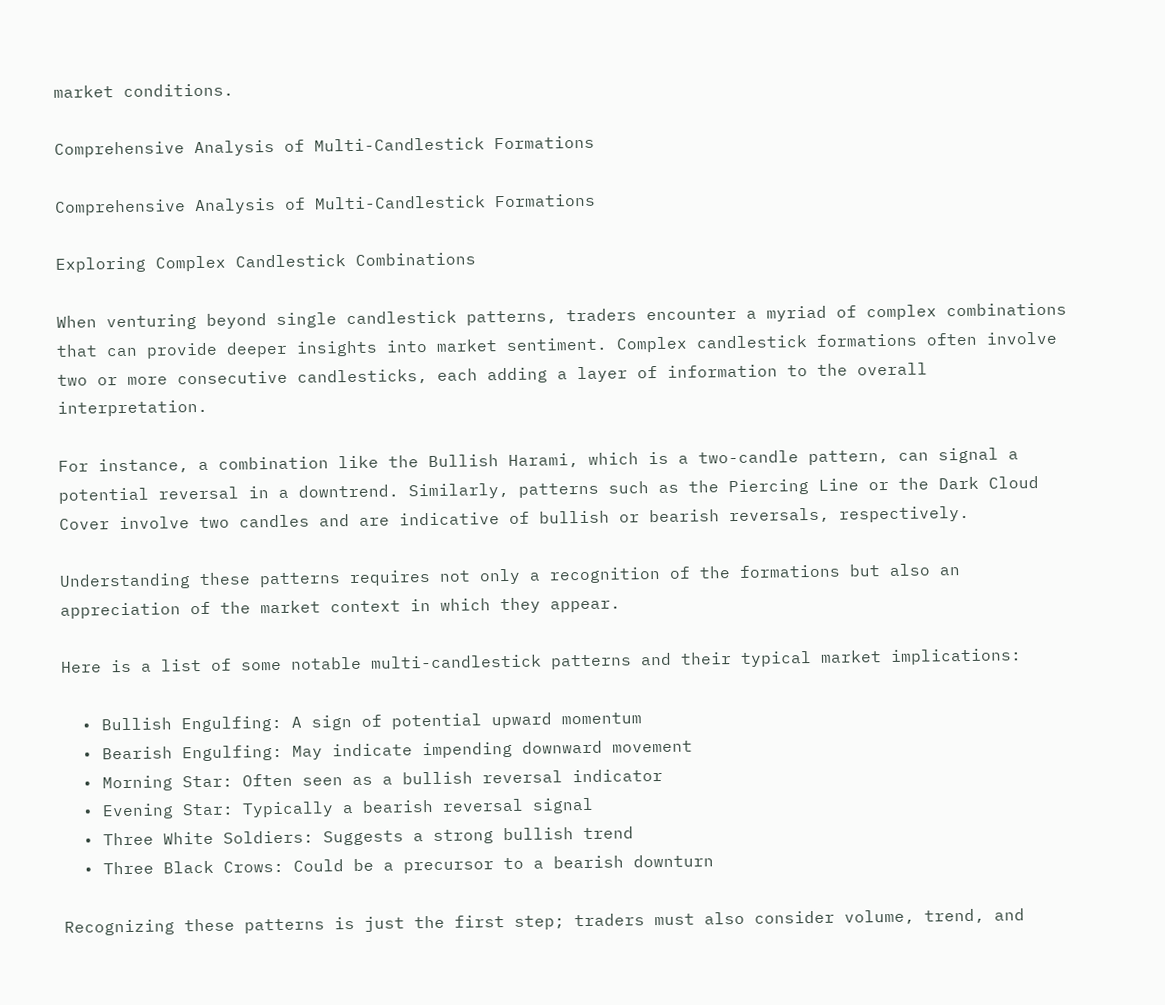market conditions.

Comprehensive Analysis of Multi-Candlestick Formations

Comprehensive Analysis of Multi-Candlestick Formations

Exploring Complex Candlestick Combinations

When venturing beyond single candlestick patterns, traders encounter a myriad of complex combinations that can provide deeper insights into market sentiment. Complex candlestick formations often involve two or more consecutive candlesticks, each adding a layer of information to the overall interpretation.

For instance, a combination like the Bullish Harami, which is a two-candle pattern, can signal a potential reversal in a downtrend. Similarly, patterns such as the Piercing Line or the Dark Cloud Cover involve two candles and are indicative of bullish or bearish reversals, respectively.

Understanding these patterns requires not only a recognition of the formations but also an appreciation of the market context in which they appear.

Here is a list of some notable multi-candlestick patterns and their typical market implications:

  • Bullish Engulfing: A sign of potential upward momentum
  • Bearish Engulfing: May indicate impending downward movement
  • Morning Star: Often seen as a bullish reversal indicator
  • Evening Star: Typically a bearish reversal signal
  • Three White Soldiers: Suggests a strong bullish trend
  • Three Black Crows: Could be a precursor to a bearish downturn

Recognizing these patterns is just the first step; traders must also consider volume, trend, and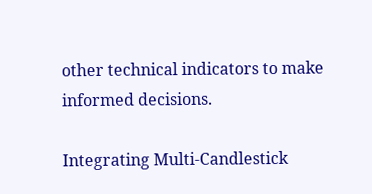other technical indicators to make informed decisions.

Integrating Multi-Candlestick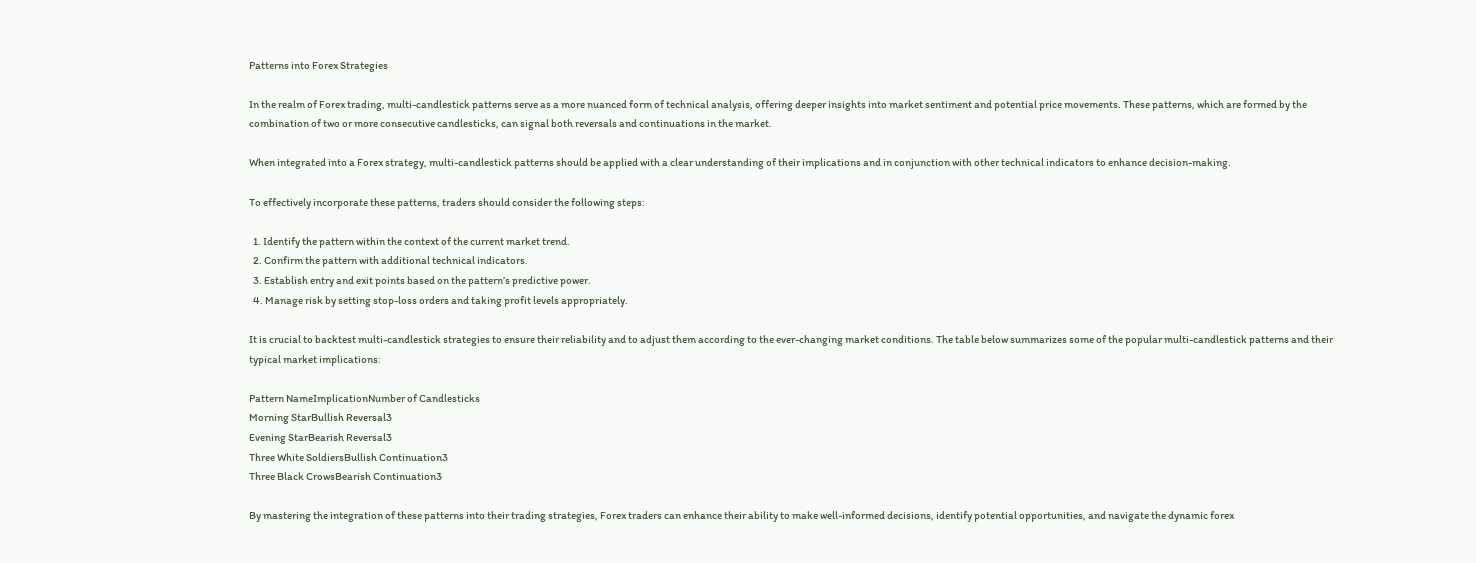Patterns into Forex Strategies

In the realm of Forex trading, multi-candlestick patterns serve as a more nuanced form of technical analysis, offering deeper insights into market sentiment and potential price movements. These patterns, which are formed by the combination of two or more consecutive candlesticks, can signal both reversals and continuations in the market.

When integrated into a Forex strategy, multi-candlestick patterns should be applied with a clear understanding of their implications and in conjunction with other technical indicators to enhance decision-making.

To effectively incorporate these patterns, traders should consider the following steps:

  1. Identify the pattern within the context of the current market trend.
  2. Confirm the pattern with additional technical indicators.
  3. Establish entry and exit points based on the pattern’s predictive power.
  4. Manage risk by setting stop-loss orders and taking profit levels appropriately.

It is crucial to backtest multi-candlestick strategies to ensure their reliability and to adjust them according to the ever-changing market conditions. The table below summarizes some of the popular multi-candlestick patterns and their typical market implications:

Pattern NameImplicationNumber of Candlesticks
Morning StarBullish Reversal3
Evening StarBearish Reversal3
Three White SoldiersBullish Continuation3
Three Black CrowsBearish Continuation3

By mastering the integration of these patterns into their trading strategies, Forex traders can enhance their ability to make well-informed decisions, identify potential opportunities, and navigate the dynamic forex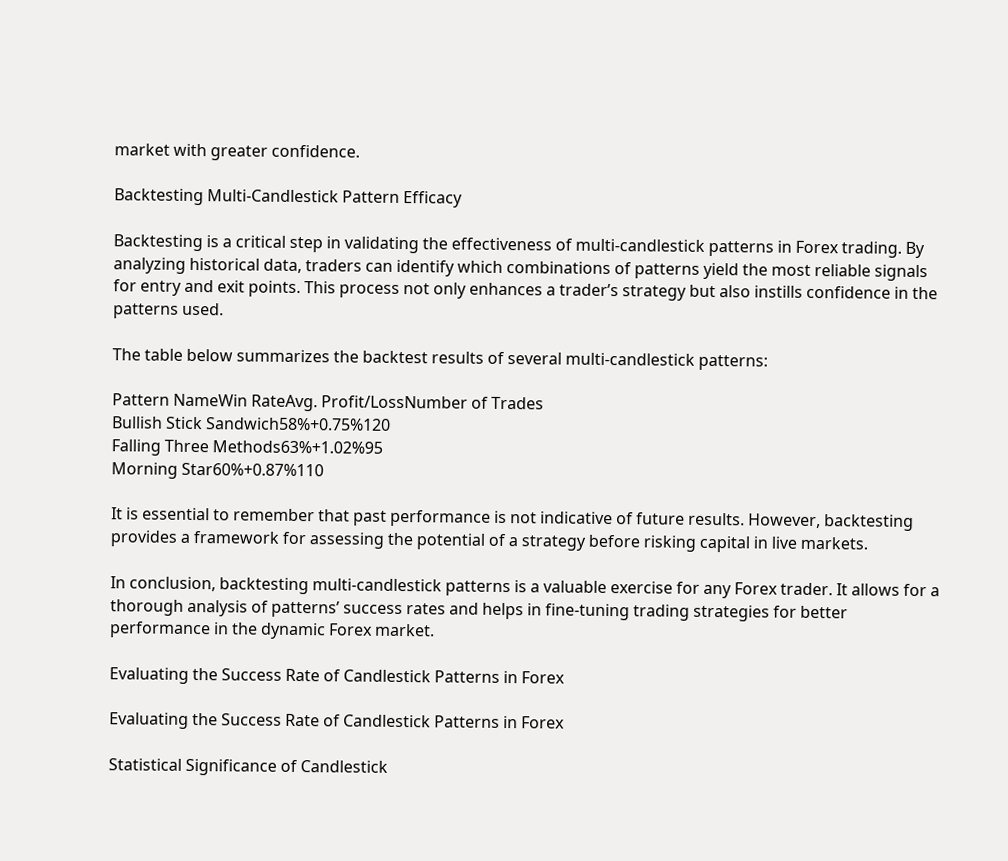market with greater confidence.

Backtesting Multi-Candlestick Pattern Efficacy

Backtesting is a critical step in validating the effectiveness of multi-candlestick patterns in Forex trading. By analyzing historical data, traders can identify which combinations of patterns yield the most reliable signals for entry and exit points. This process not only enhances a trader’s strategy but also instills confidence in the patterns used.

The table below summarizes the backtest results of several multi-candlestick patterns:

Pattern NameWin RateAvg. Profit/LossNumber of Trades
Bullish Stick Sandwich58%+0.75%120
Falling Three Methods63%+1.02%95
Morning Star60%+0.87%110

It is essential to remember that past performance is not indicative of future results. However, backtesting provides a framework for assessing the potential of a strategy before risking capital in live markets.

In conclusion, backtesting multi-candlestick patterns is a valuable exercise for any Forex trader. It allows for a thorough analysis of patterns’ success rates and helps in fine-tuning trading strategies for better performance in the dynamic Forex market.

Evaluating the Success Rate of Candlestick Patterns in Forex

Evaluating the Success Rate of Candlestick Patterns in Forex

Statistical Significance of Candlestick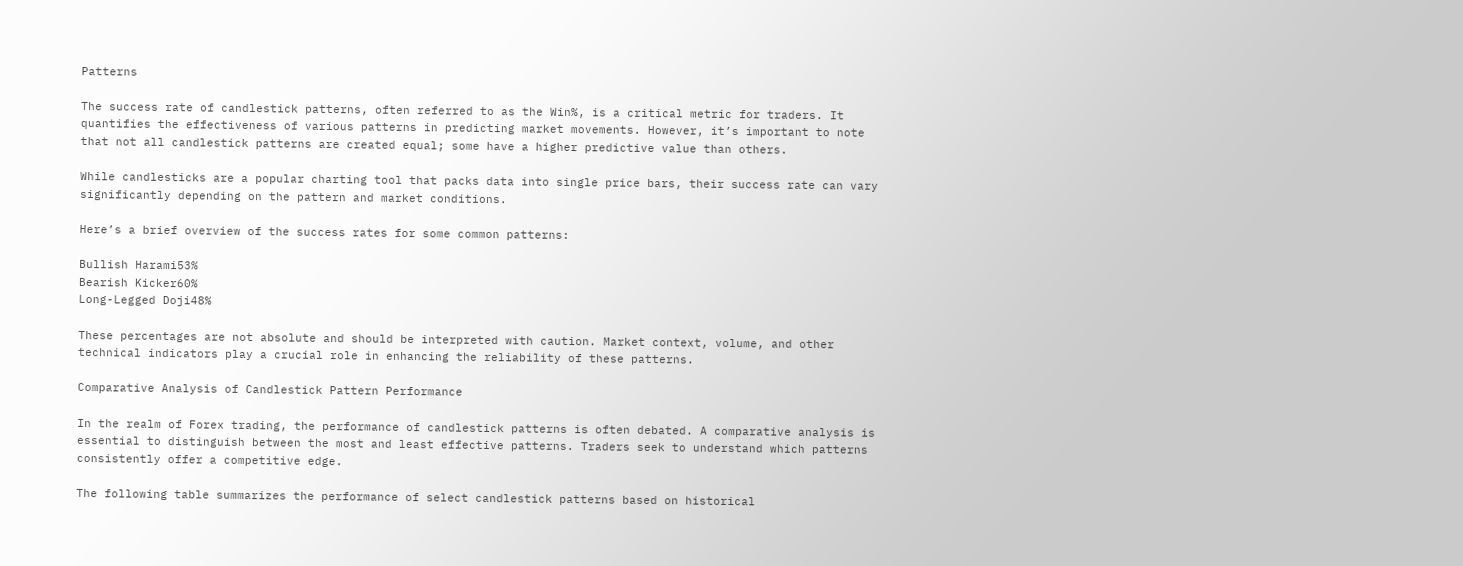Patterns

The success rate of candlestick patterns, often referred to as the Win%, is a critical metric for traders. It quantifies the effectiveness of various patterns in predicting market movements. However, it’s important to note that not all candlestick patterns are created equal; some have a higher predictive value than others.

While candlesticks are a popular charting tool that packs data into single price bars, their success rate can vary significantly depending on the pattern and market conditions.

Here’s a brief overview of the success rates for some common patterns:

Bullish Harami53%
Bearish Kicker60%
Long-Legged Doji48%

These percentages are not absolute and should be interpreted with caution. Market context, volume, and other technical indicators play a crucial role in enhancing the reliability of these patterns.

Comparative Analysis of Candlestick Pattern Performance

In the realm of Forex trading, the performance of candlestick patterns is often debated. A comparative analysis is essential to distinguish between the most and least effective patterns. Traders seek to understand which patterns consistently offer a competitive edge.

The following table summarizes the performance of select candlestick patterns based on historical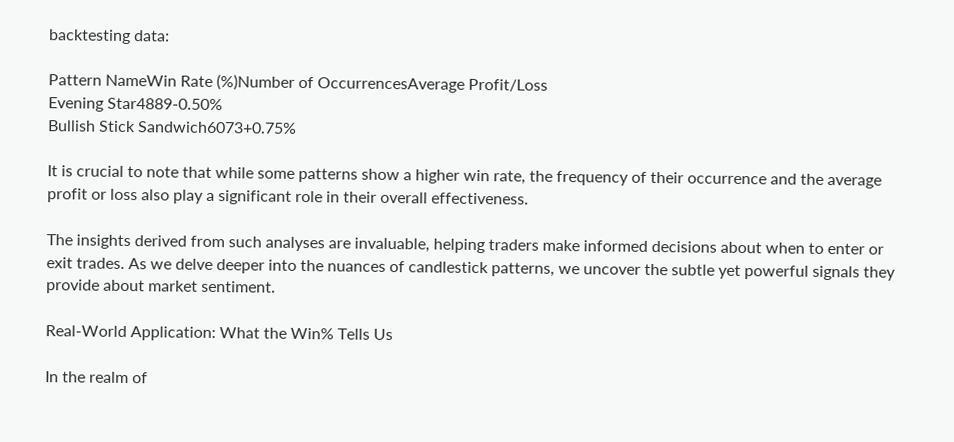backtesting data:

Pattern NameWin Rate (%)Number of OccurrencesAverage Profit/Loss
Evening Star4889-0.50%
Bullish Stick Sandwich6073+0.75%

It is crucial to note that while some patterns show a higher win rate, the frequency of their occurrence and the average profit or loss also play a significant role in their overall effectiveness.

The insights derived from such analyses are invaluable, helping traders make informed decisions about when to enter or exit trades. As we delve deeper into the nuances of candlestick patterns, we uncover the subtle yet powerful signals they provide about market sentiment.

Real-World Application: What the Win% Tells Us

In the realm of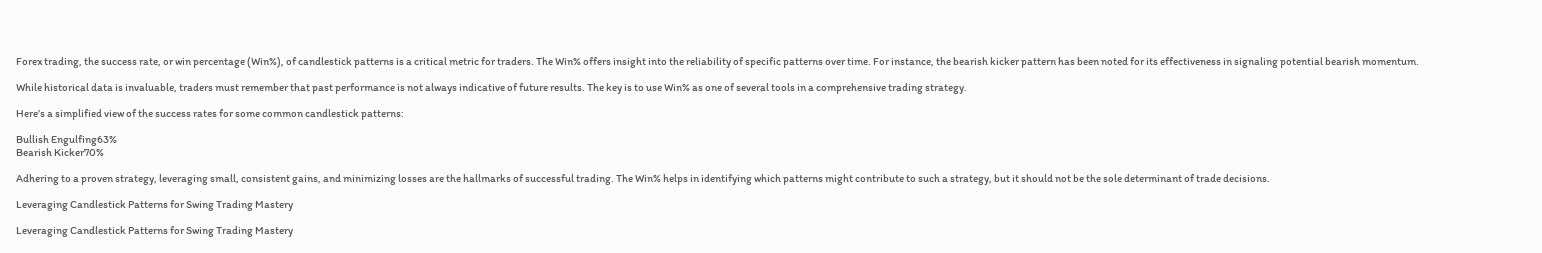Forex trading, the success rate, or win percentage (Win%), of candlestick patterns is a critical metric for traders. The Win% offers insight into the reliability of specific patterns over time. For instance, the bearish kicker pattern has been noted for its effectiveness in signaling potential bearish momentum.

While historical data is invaluable, traders must remember that past performance is not always indicative of future results. The key is to use Win% as one of several tools in a comprehensive trading strategy.

Here’s a simplified view of the success rates for some common candlestick patterns:

Bullish Engulfing63%
Bearish Kicker70%

Adhering to a proven strategy, leveraging small, consistent gains, and minimizing losses are the hallmarks of successful trading. The Win% helps in identifying which patterns might contribute to such a strategy, but it should not be the sole determinant of trade decisions.

Leveraging Candlestick Patterns for Swing Trading Mastery

Leveraging Candlestick Patterns for Swing Trading Mastery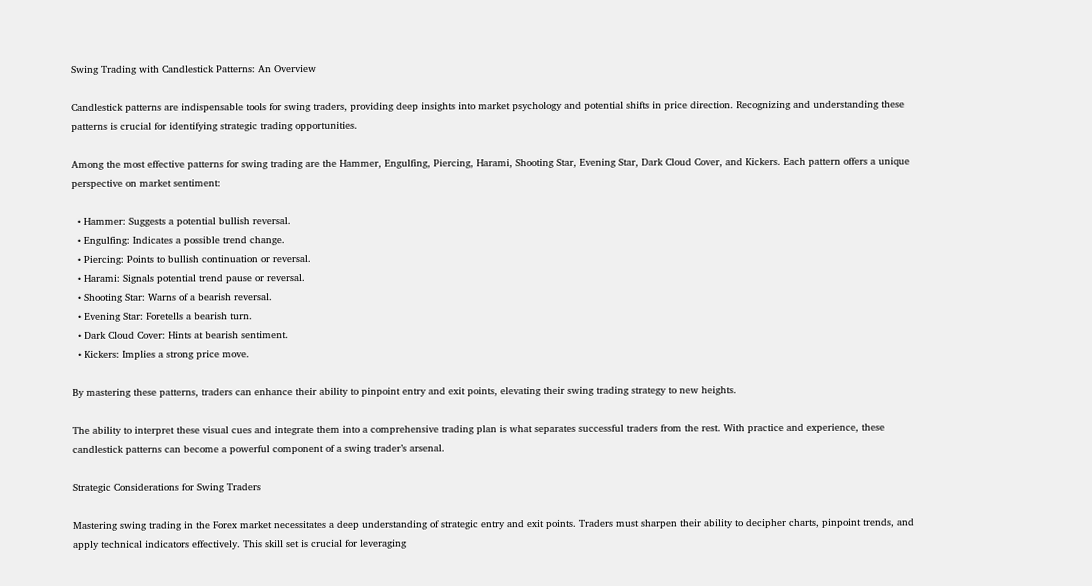Swing Trading with Candlestick Patterns: An Overview

Candlestick patterns are indispensable tools for swing traders, providing deep insights into market psychology and potential shifts in price direction. Recognizing and understanding these patterns is crucial for identifying strategic trading opportunities.

Among the most effective patterns for swing trading are the Hammer, Engulfing, Piercing, Harami, Shooting Star, Evening Star, Dark Cloud Cover, and Kickers. Each pattern offers a unique perspective on market sentiment:

  • Hammer: Suggests a potential bullish reversal.
  • Engulfing: Indicates a possible trend change.
  • Piercing: Points to bullish continuation or reversal.
  • Harami: Signals potential trend pause or reversal.
  • Shooting Star: Warns of a bearish reversal.
  • Evening Star: Foretells a bearish turn.
  • Dark Cloud Cover: Hints at bearish sentiment.
  • Kickers: Implies a strong price move.

By mastering these patterns, traders can enhance their ability to pinpoint entry and exit points, elevating their swing trading strategy to new heights.

The ability to interpret these visual cues and integrate them into a comprehensive trading plan is what separates successful traders from the rest. With practice and experience, these candlestick patterns can become a powerful component of a swing trader’s arsenal.

Strategic Considerations for Swing Traders

Mastering swing trading in the Forex market necessitates a deep understanding of strategic entry and exit points. Traders must sharpen their ability to decipher charts, pinpoint trends, and apply technical indicators effectively. This skill set is crucial for leveraging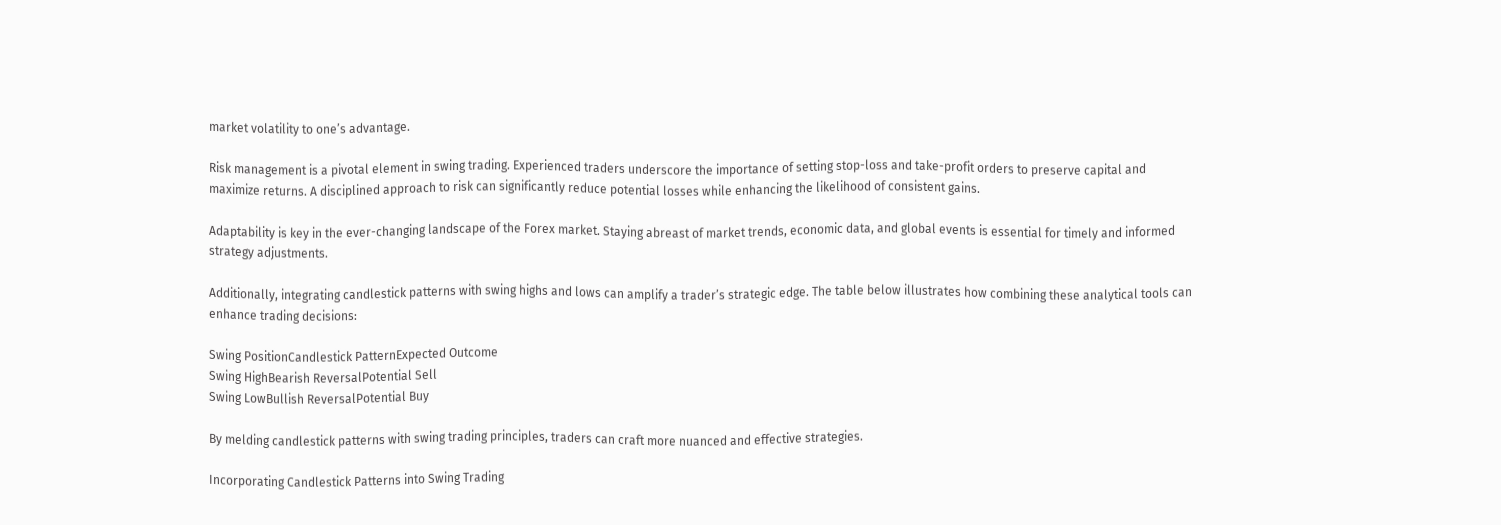market volatility to one’s advantage.

Risk management is a pivotal element in swing trading. Experienced traders underscore the importance of setting stop-loss and take-profit orders to preserve capital and maximize returns. A disciplined approach to risk can significantly reduce potential losses while enhancing the likelihood of consistent gains.

Adaptability is key in the ever-changing landscape of the Forex market. Staying abreast of market trends, economic data, and global events is essential for timely and informed strategy adjustments.

Additionally, integrating candlestick patterns with swing highs and lows can amplify a trader’s strategic edge. The table below illustrates how combining these analytical tools can enhance trading decisions:

Swing PositionCandlestick PatternExpected Outcome
Swing HighBearish ReversalPotential Sell
Swing LowBullish ReversalPotential Buy

By melding candlestick patterns with swing trading principles, traders can craft more nuanced and effective strategies.

Incorporating Candlestick Patterns into Swing Trading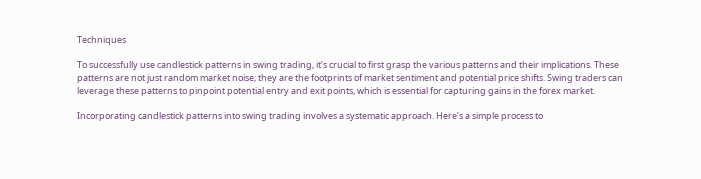Techniques

To successfully use candlestick patterns in swing trading, it’s crucial to first grasp the various patterns and their implications. These patterns are not just random market noise; they are the footprints of market sentiment and potential price shifts. Swing traders can leverage these patterns to pinpoint potential entry and exit points, which is essential for capturing gains in the forex market.

Incorporating candlestick patterns into swing trading involves a systematic approach. Here’s a simple process to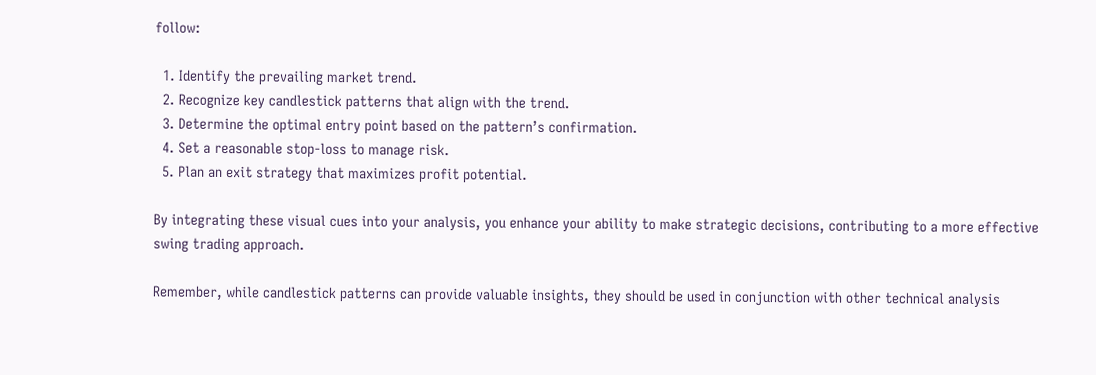follow:

  1. Identify the prevailing market trend.
  2. Recognize key candlestick patterns that align with the trend.
  3. Determine the optimal entry point based on the pattern’s confirmation.
  4. Set a reasonable stop-loss to manage risk.
  5. Plan an exit strategy that maximizes profit potential.

By integrating these visual cues into your analysis, you enhance your ability to make strategic decisions, contributing to a more effective swing trading approach.

Remember, while candlestick patterns can provide valuable insights, they should be used in conjunction with other technical analysis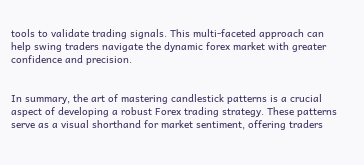tools to validate trading signals. This multi-faceted approach can help swing traders navigate the dynamic forex market with greater confidence and precision.


In summary, the art of mastering candlestick patterns is a crucial aspect of developing a robust Forex trading strategy. These patterns serve as a visual shorthand for market sentiment, offering traders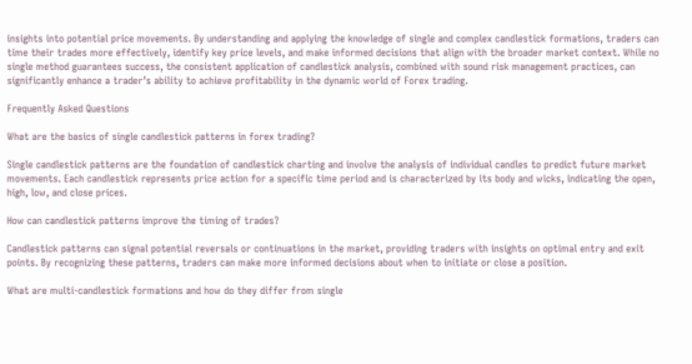insights into potential price movements. By understanding and applying the knowledge of single and complex candlestick formations, traders can time their trades more effectively, identify key price levels, and make informed decisions that align with the broader market context. While no single method guarantees success, the consistent application of candlestick analysis, combined with sound risk management practices, can significantly enhance a trader’s ability to achieve profitability in the dynamic world of Forex trading.

Frequently Asked Questions

What are the basics of single candlestick patterns in forex trading?

Single candlestick patterns are the foundation of candlestick charting and involve the analysis of individual candles to predict future market movements. Each candlestick represents price action for a specific time period and is characterized by its body and wicks, indicating the open, high, low, and close prices.

How can candlestick patterns improve the timing of trades?

Candlestick patterns can signal potential reversals or continuations in the market, providing traders with insights on optimal entry and exit points. By recognizing these patterns, traders can make more informed decisions about when to initiate or close a position.

What are multi-candlestick formations and how do they differ from single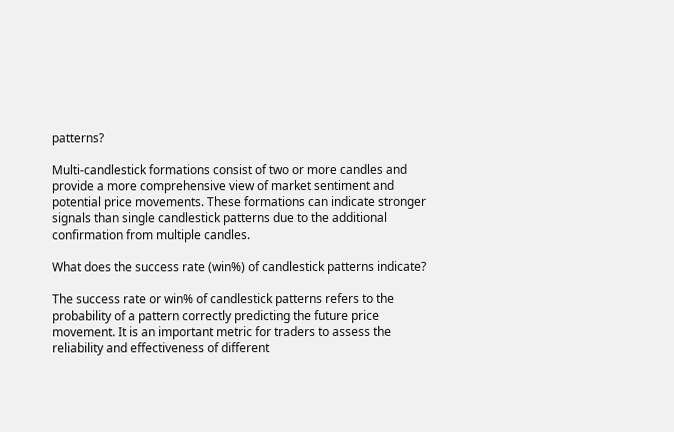patterns?

Multi-candlestick formations consist of two or more candles and provide a more comprehensive view of market sentiment and potential price movements. These formations can indicate stronger signals than single candlestick patterns due to the additional confirmation from multiple candles.

What does the success rate (win%) of candlestick patterns indicate?

The success rate or win% of candlestick patterns refers to the probability of a pattern correctly predicting the future price movement. It is an important metric for traders to assess the reliability and effectiveness of different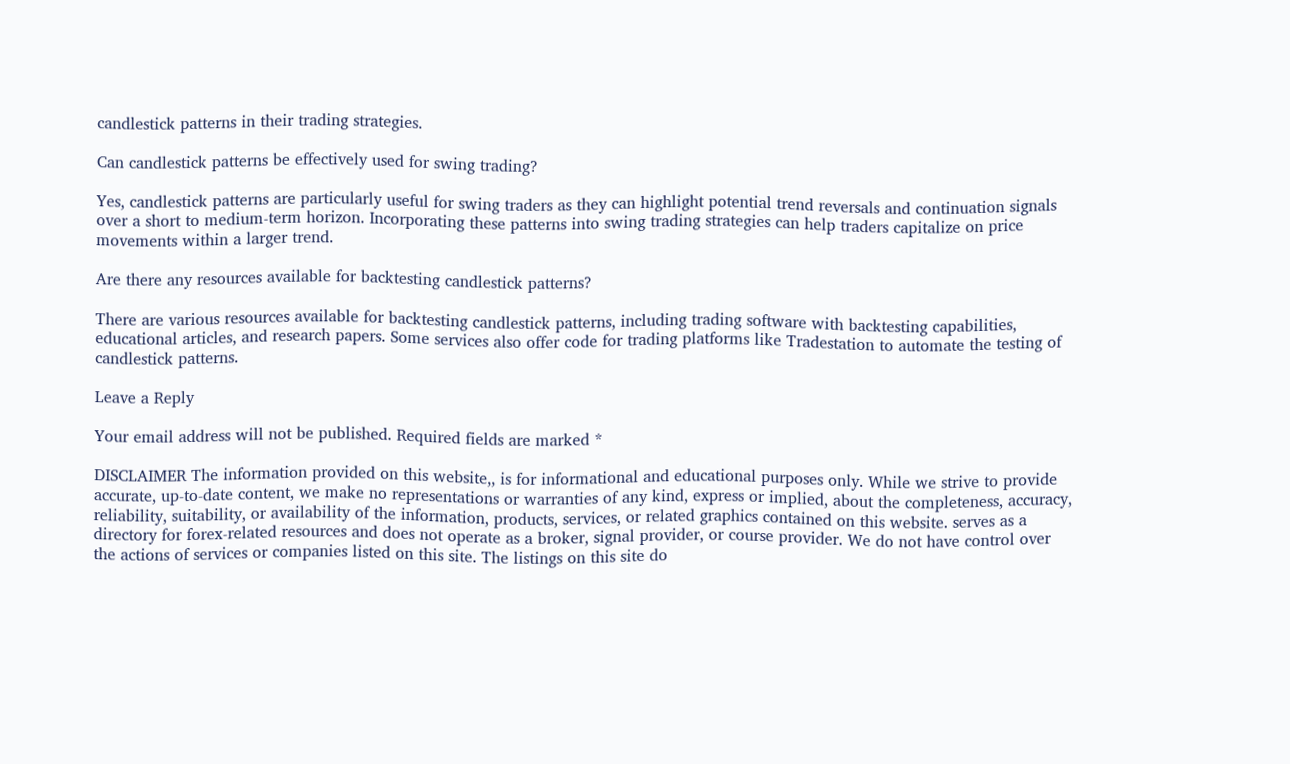candlestick patterns in their trading strategies.

Can candlestick patterns be effectively used for swing trading?

Yes, candlestick patterns are particularly useful for swing traders as they can highlight potential trend reversals and continuation signals over a short to medium-term horizon. Incorporating these patterns into swing trading strategies can help traders capitalize on price movements within a larger trend.

Are there any resources available for backtesting candlestick patterns?

There are various resources available for backtesting candlestick patterns, including trading software with backtesting capabilities, educational articles, and research papers. Some services also offer code for trading platforms like Tradestation to automate the testing of candlestick patterns.

Leave a Reply

Your email address will not be published. Required fields are marked *

DISCLAIMER The information provided on this website,, is for informational and educational purposes only. While we strive to provide accurate, up-to-date content, we make no representations or warranties of any kind, express or implied, about the completeness, accuracy, reliability, suitability, or availability of the information, products, services, or related graphics contained on this website. serves as a directory for forex-related resources and does not operate as a broker, signal provider, or course provider. We do not have control over the actions of services or companies listed on this site. The listings on this site do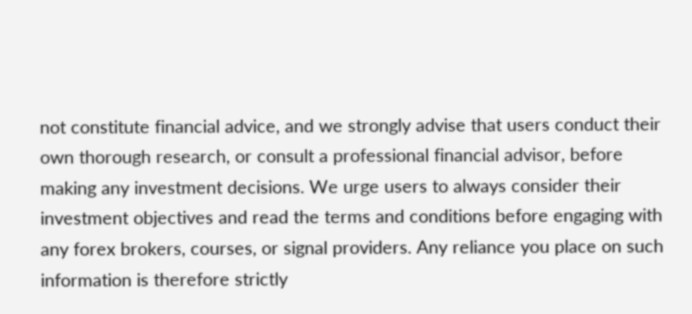not constitute financial advice, and we strongly advise that users conduct their own thorough research, or consult a professional financial advisor, before making any investment decisions. We urge users to always consider their investment objectives and read the terms and conditions before engaging with any forex brokers, courses, or signal providers. Any reliance you place on such information is therefore strictly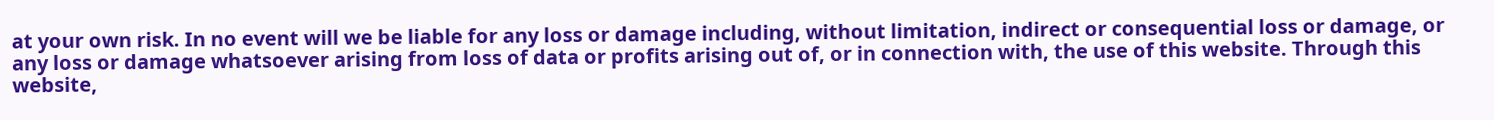at your own risk. In no event will we be liable for any loss or damage including, without limitation, indirect or consequential loss or damage, or any loss or damage whatsoever arising from loss of data or profits arising out of, or in connection with, the use of this website. Through this website,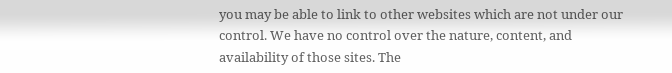you may be able to link to other websites which are not under our control. We have no control over the nature, content, and availability of those sites. The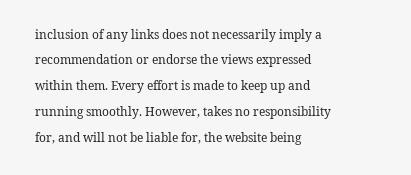inclusion of any links does not necessarily imply a recommendation or endorse the views expressed within them. Every effort is made to keep up and running smoothly. However, takes no responsibility for, and will not be liable for, the website being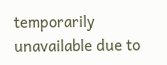temporarily unavailable due to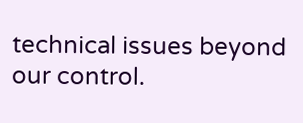technical issues beyond our control.